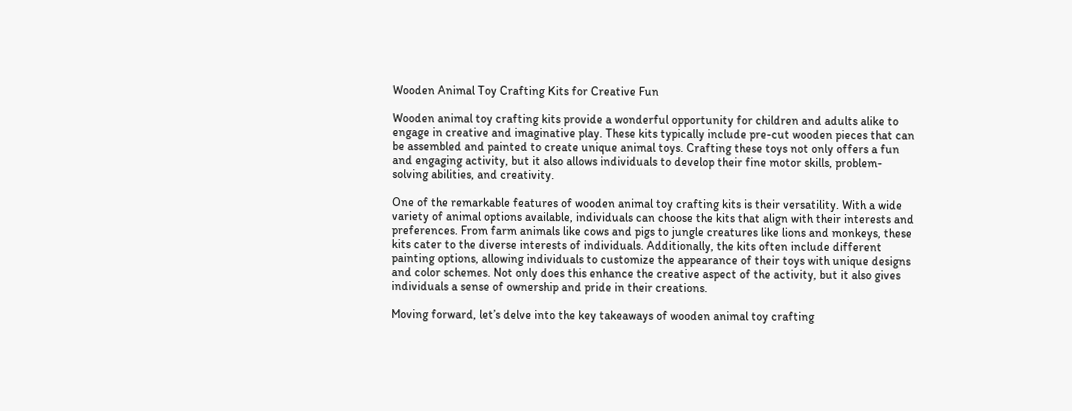Wooden Animal Toy Crafting Kits for Creative Fun

Wooden animal toy crafting kits provide a wonderful opportunity for children and adults alike to engage in creative and imaginative play. These kits typically include pre-cut wooden pieces that can be assembled and painted to create unique animal toys. Crafting these toys not only offers a fun and engaging activity, but it also allows individuals to develop their fine motor skills, problem-solving abilities, and creativity.

One of the remarkable features of wooden animal toy crafting kits is their versatility. With a wide variety of animal options available, individuals can choose the kits that align with their interests and preferences. From farm animals like cows and pigs to jungle creatures like lions and monkeys, these kits cater to the diverse interests of individuals. Additionally, the kits often include different painting options, allowing individuals to customize the appearance of their toys with unique designs and color schemes. Not only does this enhance the creative aspect of the activity, but it also gives individuals a sense of ownership and pride in their creations.

Moving forward, let’s delve into the key takeaways of wooden animal toy crafting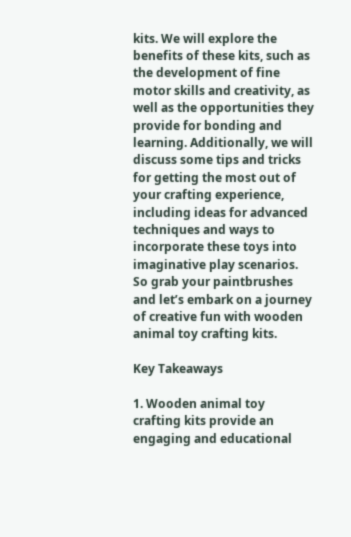kits. We will explore the benefits of these kits, such as the development of fine motor skills and creativity, as well as the opportunities they provide for bonding and learning. Additionally, we will discuss some tips and tricks for getting the most out of your crafting experience, including ideas for advanced techniques and ways to incorporate these toys into imaginative play scenarios. So grab your paintbrushes and let’s embark on a journey of creative fun with wooden animal toy crafting kits.

Key Takeaways

1. Wooden animal toy crafting kits provide an engaging and educational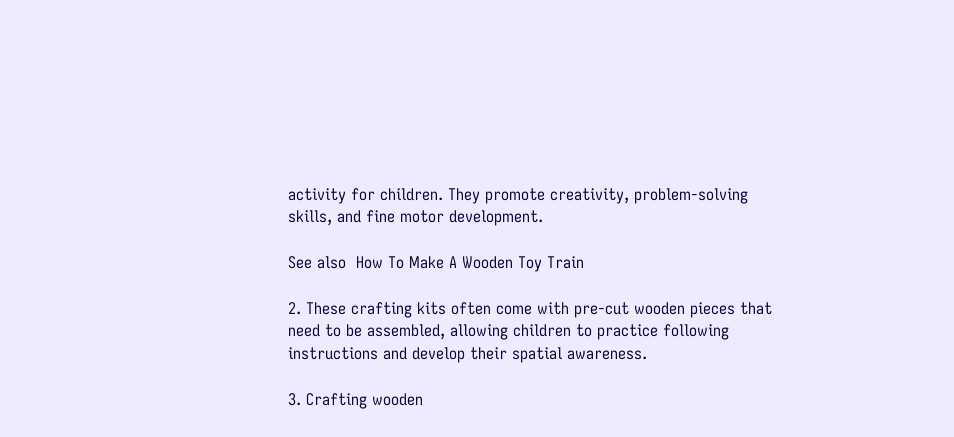activity for children. They promote creativity, problem-solving skills, and fine motor development.

See also  How To Make A Wooden Toy Train

2. These crafting kits often come with pre-cut wooden pieces that need to be assembled, allowing children to practice following instructions and develop their spatial awareness.

3. Crafting wooden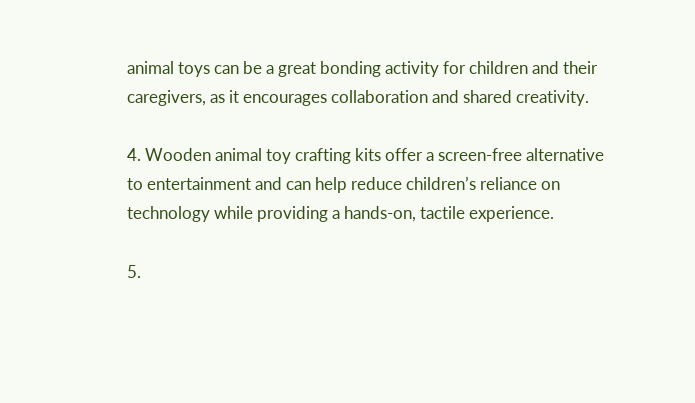animal toys can be a great bonding activity for children and their caregivers, as it encourages collaboration and shared creativity.

4. Wooden animal toy crafting kits offer a screen-free alternative to entertainment and can help reduce children’s reliance on technology while providing a hands-on, tactile experience.

5.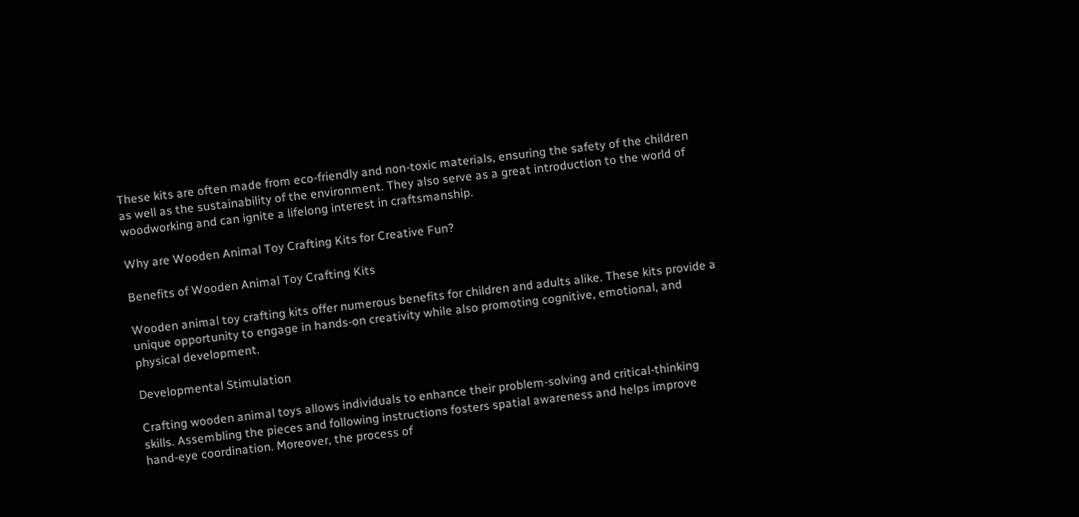These kits are often made from eco-friendly and non-toxic materials, ensuring the safety of the children as well as the sustainability of the environment. They also serve as a great introduction to the world of woodworking and can ignite a lifelong interest in craftsmanship.

Why are Wooden Animal Toy Crafting Kits for Creative Fun?

Benefits of Wooden Animal Toy Crafting Kits

Wooden animal toy crafting kits offer numerous benefits for children and adults alike. These kits provide a unique opportunity to engage in hands-on creativity while also promoting cognitive, emotional, and physical development.

Developmental Stimulation

Crafting wooden animal toys allows individuals to enhance their problem-solving and critical-thinking skills. Assembling the pieces and following instructions fosters spatial awareness and helps improve hand-eye coordination. Moreover, the process of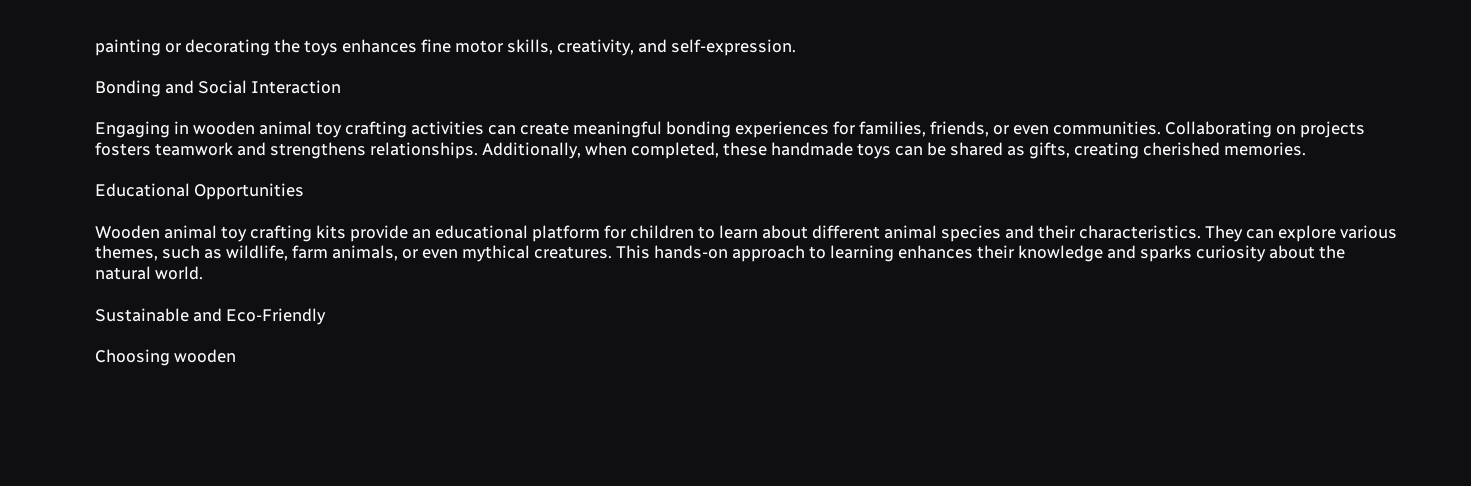painting or decorating the toys enhances fine motor skills, creativity, and self-expression.

Bonding and Social Interaction

Engaging in wooden animal toy crafting activities can create meaningful bonding experiences for families, friends, or even communities. Collaborating on projects fosters teamwork and strengthens relationships. Additionally, when completed, these handmade toys can be shared as gifts, creating cherished memories.

Educational Opportunities

Wooden animal toy crafting kits provide an educational platform for children to learn about different animal species and their characteristics. They can explore various themes, such as wildlife, farm animals, or even mythical creatures. This hands-on approach to learning enhances their knowledge and sparks curiosity about the natural world.

Sustainable and Eco-Friendly

Choosing wooden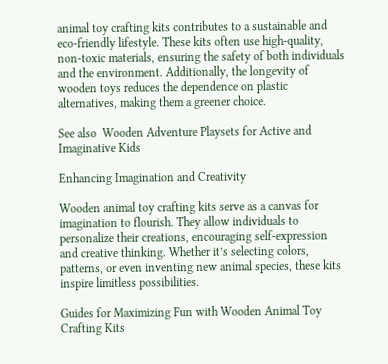animal toy crafting kits contributes to a sustainable and eco-friendly lifestyle. These kits often use high-quality, non-toxic materials, ensuring the safety of both individuals and the environment. Additionally, the longevity of wooden toys reduces the dependence on plastic alternatives, making them a greener choice.

See also  Wooden Adventure Playsets for Active and Imaginative Kids

Enhancing Imagination and Creativity

Wooden animal toy crafting kits serve as a canvas for imagination to flourish. They allow individuals to personalize their creations, encouraging self-expression and creative thinking. Whether it’s selecting colors, patterns, or even inventing new animal species, these kits inspire limitless possibilities.

Guides for Maximizing Fun with Wooden Animal Toy Crafting Kits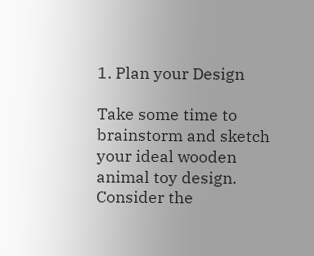1. Plan your Design

Take some time to brainstorm and sketch your ideal wooden animal toy design. Consider the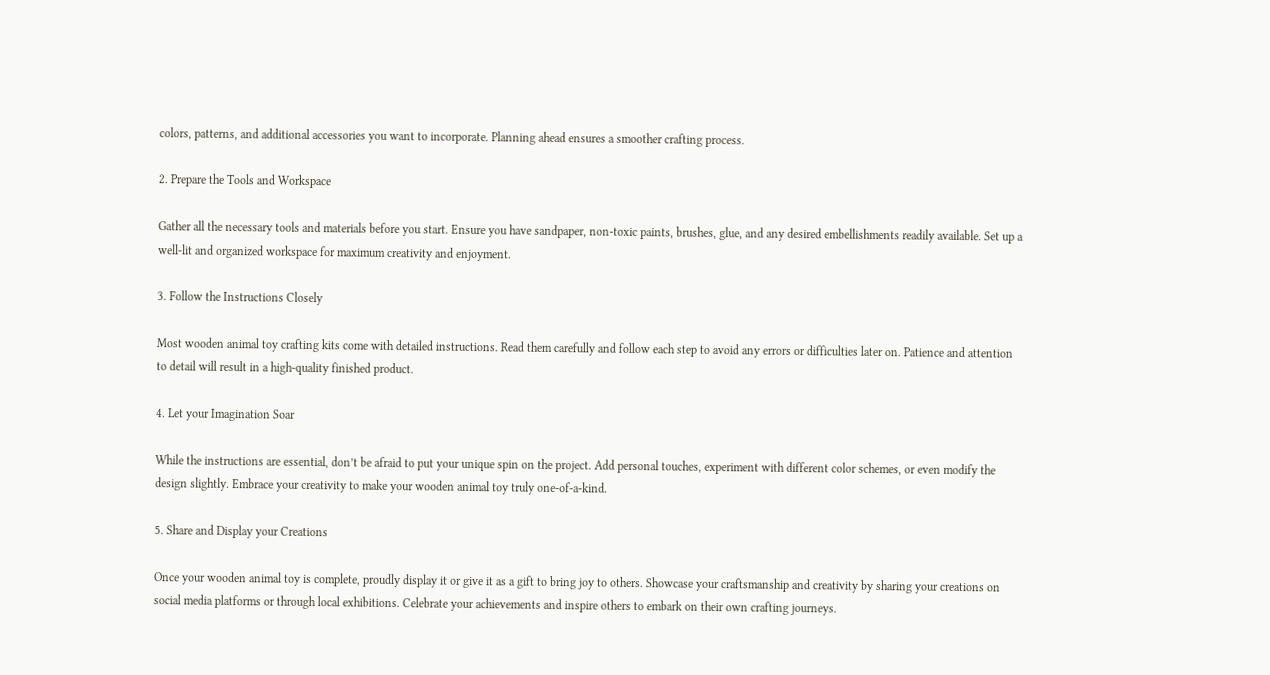colors, patterns, and additional accessories you want to incorporate. Planning ahead ensures a smoother crafting process.

2. Prepare the Tools and Workspace

Gather all the necessary tools and materials before you start. Ensure you have sandpaper, non-toxic paints, brushes, glue, and any desired embellishments readily available. Set up a well-lit and organized workspace for maximum creativity and enjoyment.

3. Follow the Instructions Closely

Most wooden animal toy crafting kits come with detailed instructions. Read them carefully and follow each step to avoid any errors or difficulties later on. Patience and attention to detail will result in a high-quality finished product.

4. Let your Imagination Soar

While the instructions are essential, don’t be afraid to put your unique spin on the project. Add personal touches, experiment with different color schemes, or even modify the design slightly. Embrace your creativity to make your wooden animal toy truly one-of-a-kind.

5. Share and Display your Creations

Once your wooden animal toy is complete, proudly display it or give it as a gift to bring joy to others. Showcase your craftsmanship and creativity by sharing your creations on social media platforms or through local exhibitions. Celebrate your achievements and inspire others to embark on their own crafting journeys.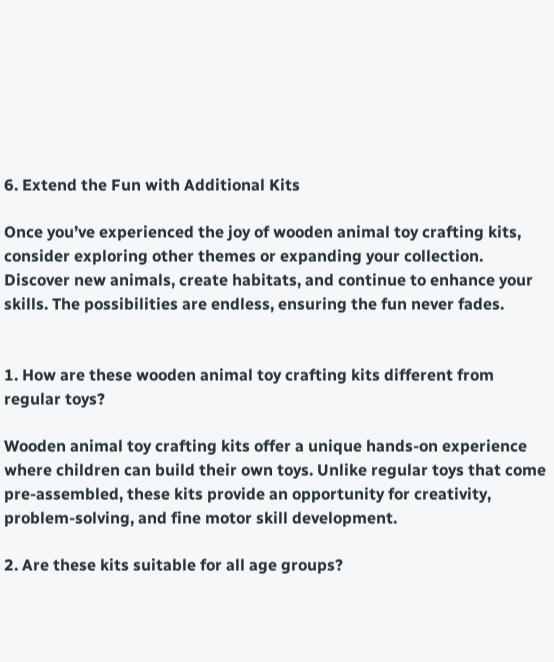6. Extend the Fun with Additional Kits

Once you’ve experienced the joy of wooden animal toy crafting kits, consider exploring other themes or expanding your collection. Discover new animals, create habitats, and continue to enhance your skills. The possibilities are endless, ensuring the fun never fades.


1. How are these wooden animal toy crafting kits different from regular toys?

Wooden animal toy crafting kits offer a unique hands-on experience where children can build their own toys. Unlike regular toys that come pre-assembled, these kits provide an opportunity for creativity, problem-solving, and fine motor skill development.

2. Are these kits suitable for all age groups?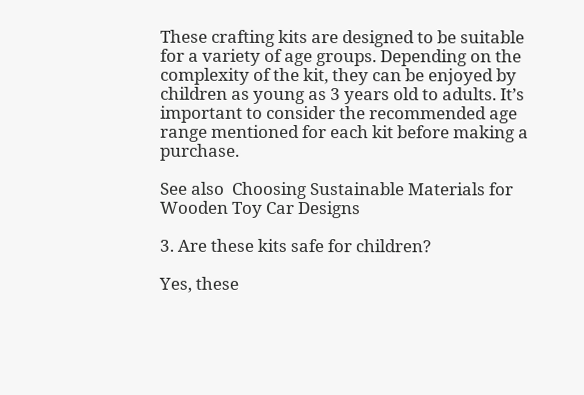These crafting kits are designed to be suitable for a variety of age groups. Depending on the complexity of the kit, they can be enjoyed by children as young as 3 years old to adults. It’s important to consider the recommended age range mentioned for each kit before making a purchase.

See also  Choosing Sustainable Materials for Wooden Toy Car Designs

3. Are these kits safe for children?

Yes, these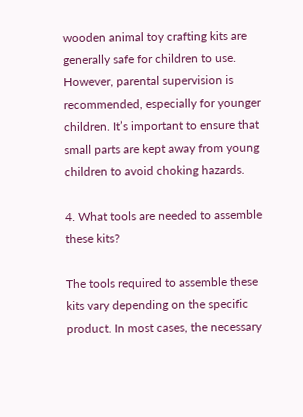wooden animal toy crafting kits are generally safe for children to use. However, parental supervision is recommended, especially for younger children. It’s important to ensure that small parts are kept away from young children to avoid choking hazards.

4. What tools are needed to assemble these kits?

The tools required to assemble these kits vary depending on the specific product. In most cases, the necessary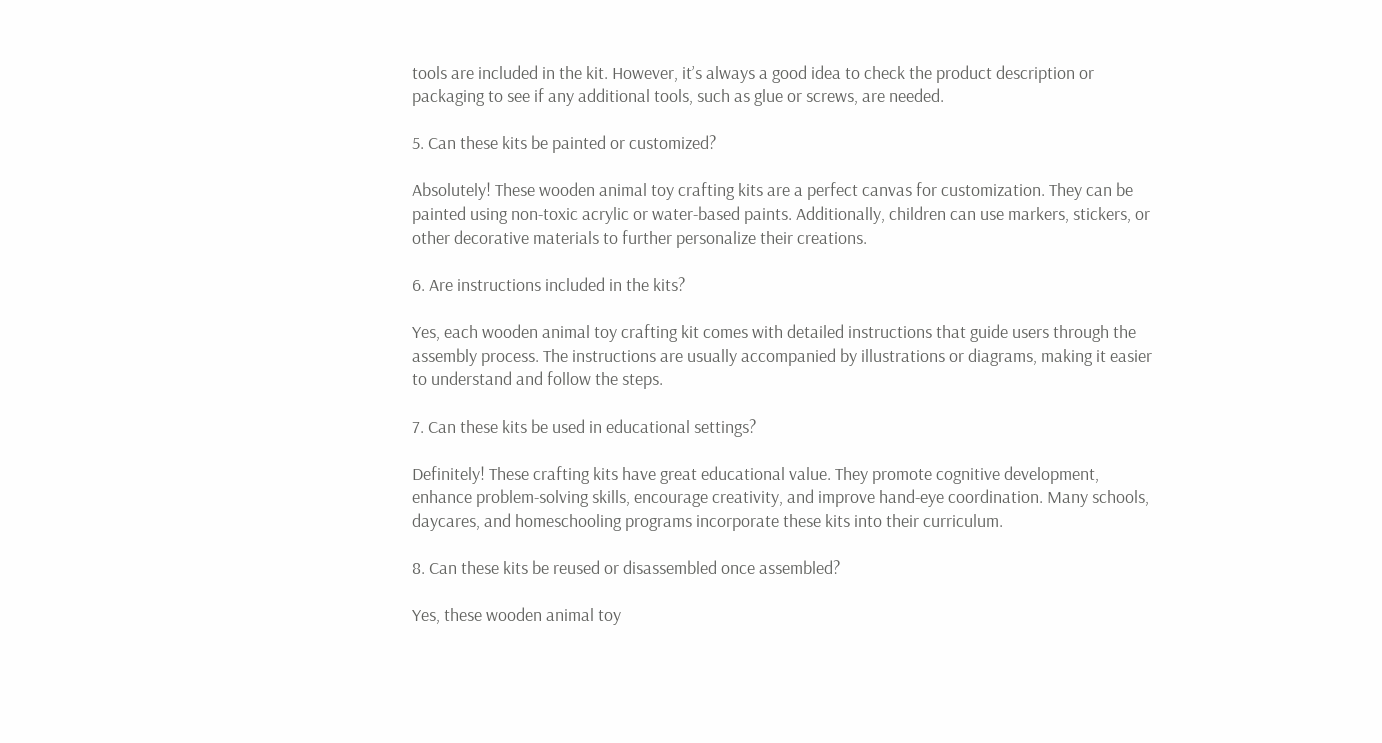tools are included in the kit. However, it’s always a good idea to check the product description or packaging to see if any additional tools, such as glue or screws, are needed.

5. Can these kits be painted or customized?

Absolutely! These wooden animal toy crafting kits are a perfect canvas for customization. They can be painted using non-toxic acrylic or water-based paints. Additionally, children can use markers, stickers, or other decorative materials to further personalize their creations.

6. Are instructions included in the kits?

Yes, each wooden animal toy crafting kit comes with detailed instructions that guide users through the assembly process. The instructions are usually accompanied by illustrations or diagrams, making it easier to understand and follow the steps.

7. Can these kits be used in educational settings?

Definitely! These crafting kits have great educational value. They promote cognitive development, enhance problem-solving skills, encourage creativity, and improve hand-eye coordination. Many schools, daycares, and homeschooling programs incorporate these kits into their curriculum.

8. Can these kits be reused or disassembled once assembled?

Yes, these wooden animal toy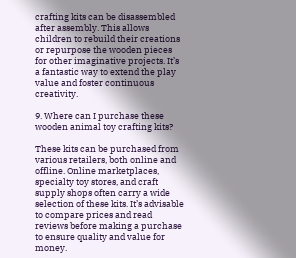crafting kits can be disassembled after assembly. This allows children to rebuild their creations or repurpose the wooden pieces for other imaginative projects. It’s a fantastic way to extend the play value and foster continuous creativity.

9. Where can I purchase these wooden animal toy crafting kits?

These kits can be purchased from various retailers, both online and offline. Online marketplaces, specialty toy stores, and craft supply shops often carry a wide selection of these kits. It’s advisable to compare prices and read reviews before making a purchase to ensure quality and value for money.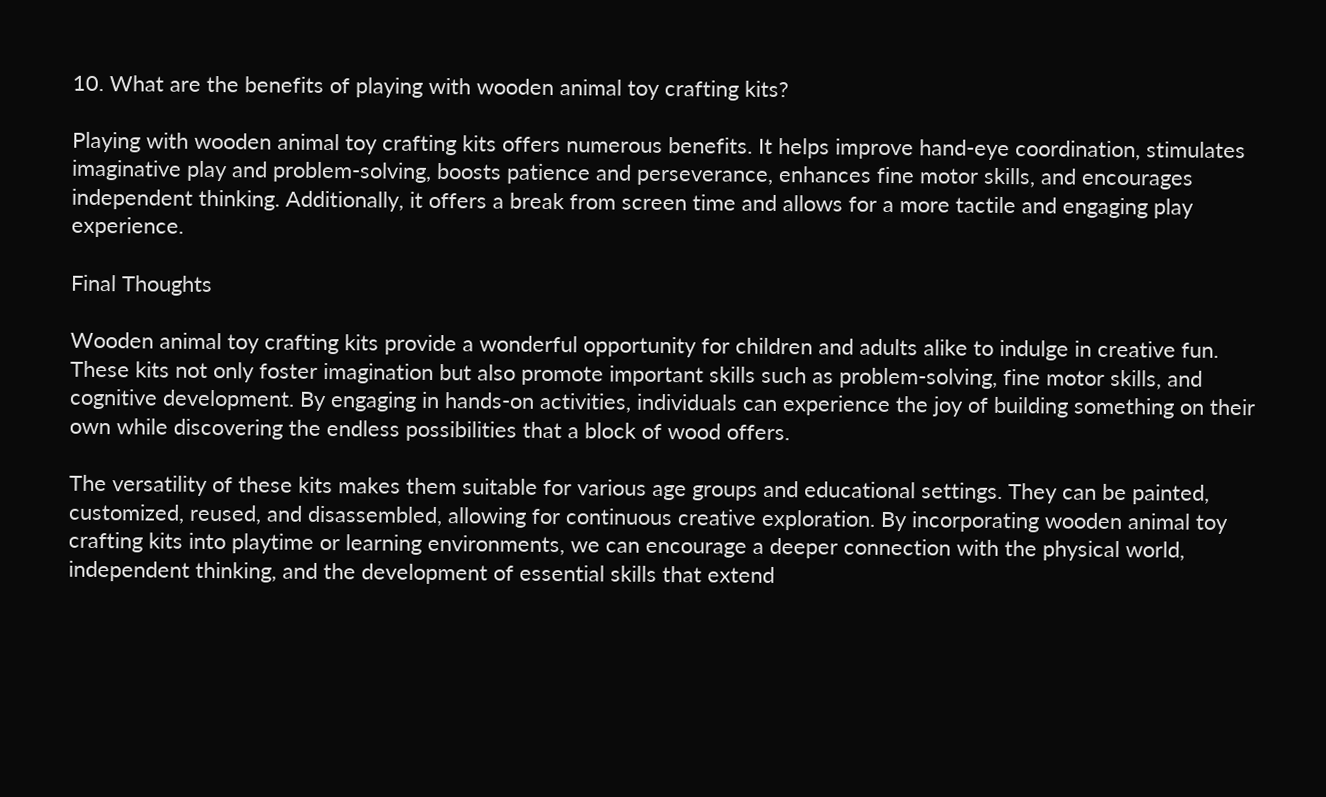10. What are the benefits of playing with wooden animal toy crafting kits?

Playing with wooden animal toy crafting kits offers numerous benefits. It helps improve hand-eye coordination, stimulates imaginative play and problem-solving, boosts patience and perseverance, enhances fine motor skills, and encourages independent thinking. Additionally, it offers a break from screen time and allows for a more tactile and engaging play experience.

Final Thoughts

Wooden animal toy crafting kits provide a wonderful opportunity for children and adults alike to indulge in creative fun. These kits not only foster imagination but also promote important skills such as problem-solving, fine motor skills, and cognitive development. By engaging in hands-on activities, individuals can experience the joy of building something on their own while discovering the endless possibilities that a block of wood offers.

The versatility of these kits makes them suitable for various age groups and educational settings. They can be painted, customized, reused, and disassembled, allowing for continuous creative exploration. By incorporating wooden animal toy crafting kits into playtime or learning environments, we can encourage a deeper connection with the physical world, independent thinking, and the development of essential skills that extend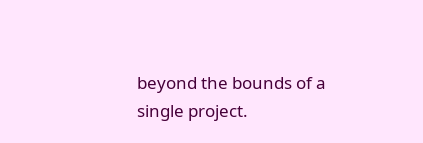beyond the bounds of a single project.